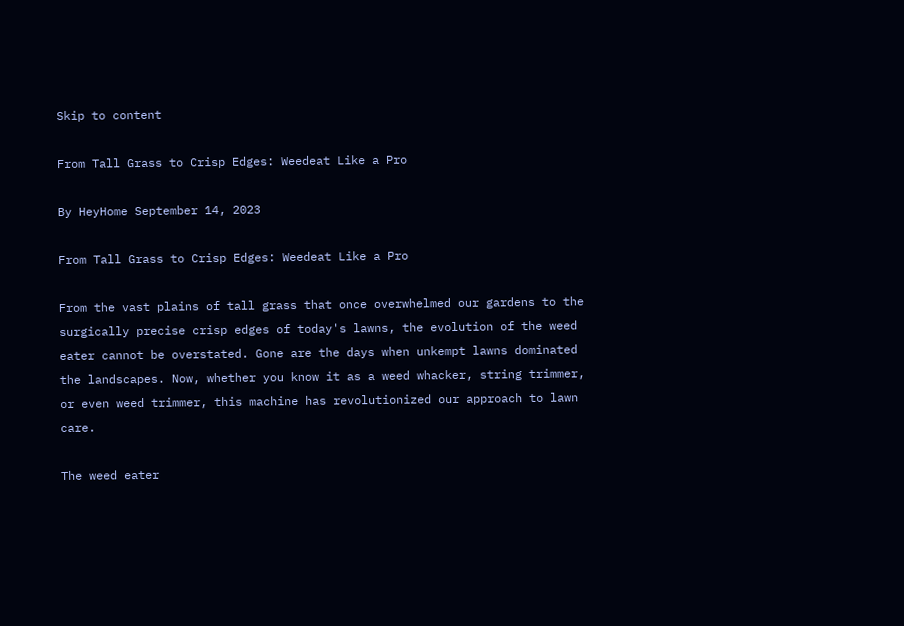Skip to content

From Tall Grass to Crisp Edges: Weedeat Like a Pro

By HeyHome September 14, 2023

From Tall Grass to Crisp Edges: Weedeat Like a Pro

From the vast plains of tall grass that once overwhelmed our gardens to the surgically precise crisp edges of today's lawns, the evolution of the weed eater cannot be overstated. Gone are the days when unkempt lawns dominated the landscapes. Now, whether you know it as a weed whacker, string trimmer, or even weed trimmer, this machine has revolutionized our approach to lawn care.

The weed eater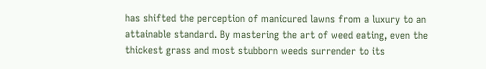has shifted the perception of manicured lawns from a luxury to an attainable standard. By mastering the art of weed eating, even the thickest grass and most stubborn weeds surrender to its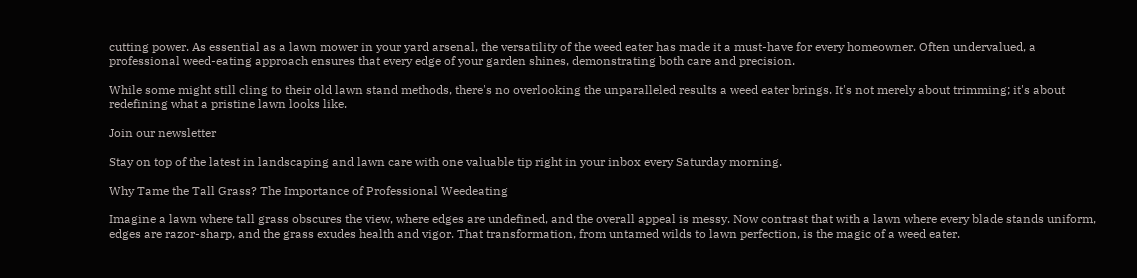cutting power. As essential as a lawn mower in your yard arsenal, the versatility of the weed eater has made it a must-have for every homeowner. Often undervalued, a professional weed-eating approach ensures that every edge of your garden shines, demonstrating both care and precision.

While some might still cling to their old lawn stand methods, there's no overlooking the unparalleled results a weed eater brings. It's not merely about trimming; it's about redefining what a pristine lawn looks like.

Join our newsletter

Stay on top of the latest in landscaping and lawn care with one valuable tip right in your inbox every Saturday morning.

Why Tame the Tall Grass? The Importance of Professional Weedeating

Imagine a lawn where tall grass obscures the view, where edges are undefined, and the overall appeal is messy. Now contrast that with a lawn where every blade stands uniform, edges are razor-sharp, and the grass exudes health and vigor. That transformation, from untamed wilds to lawn perfection, is the magic of a weed eater.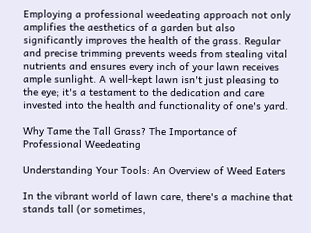Employing a professional weedeating approach not only amplifies the aesthetics of a garden but also significantly improves the health of the grass. Regular and precise trimming prevents weeds from stealing vital nutrients and ensures every inch of your lawn receives ample sunlight. A well-kept lawn isn't just pleasing to the eye; it's a testament to the dedication and care invested into the health and functionality of one's yard.

Why Tame the Tall Grass? The Importance of Professional Weedeating

Understanding Your Tools: An Overview of Weed Eaters

In the vibrant world of lawn care, there's a machine that stands tall (or sometimes,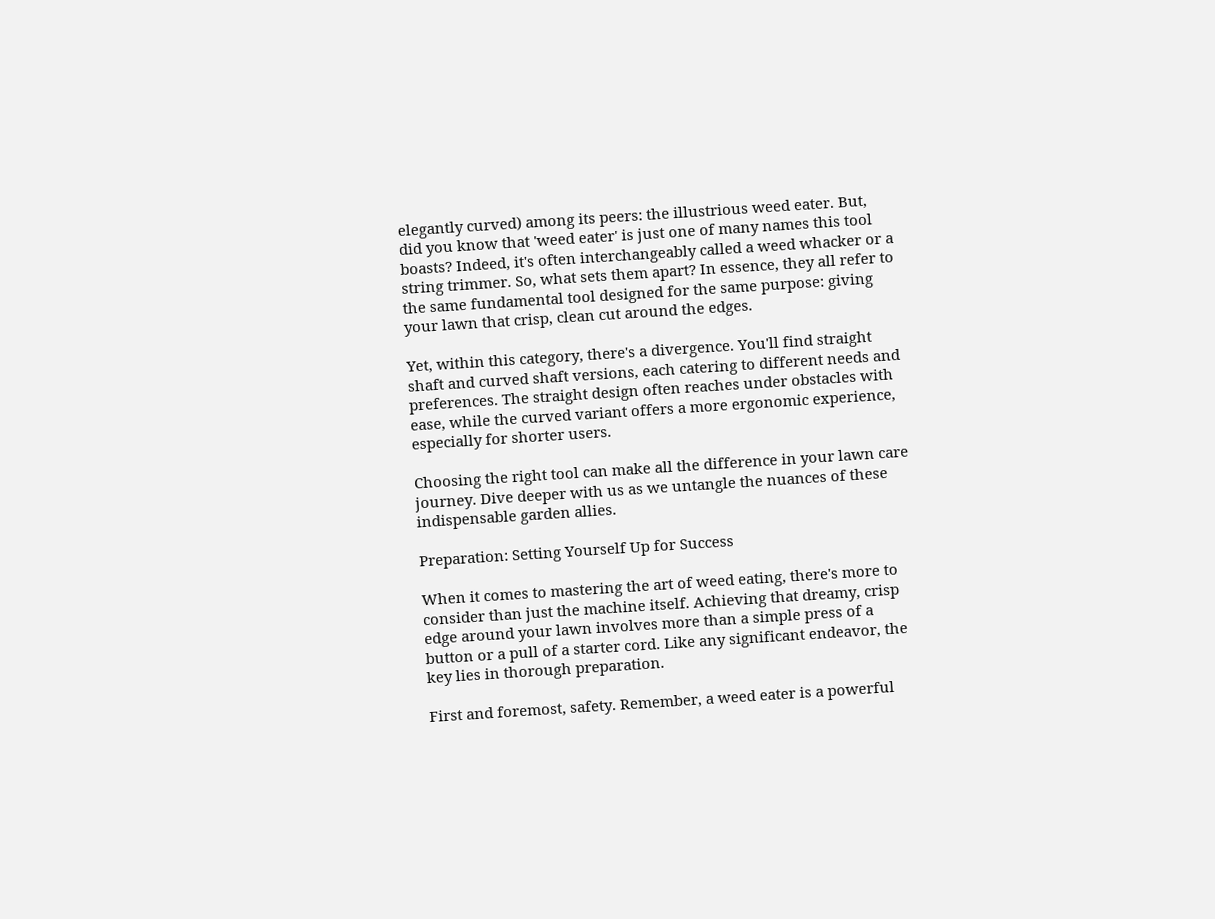elegantly curved) among its peers: the illustrious weed eater. But, did you know that 'weed eater' is just one of many names this tool boasts? Indeed, it's often interchangeably called a weed whacker or a string trimmer. So, what sets them apart? In essence, they all refer to the same fundamental tool designed for the same purpose: giving your lawn that crisp, clean cut around the edges.

Yet, within this category, there's a divergence. You'll find straight shaft and curved shaft versions, each catering to different needs and preferences. The straight design often reaches under obstacles with ease, while the curved variant offers a more ergonomic experience, especially for shorter users.

Choosing the right tool can make all the difference in your lawn care journey. Dive deeper with us as we untangle the nuances of these indispensable garden allies.

Preparation: Setting Yourself Up for Success

When it comes to mastering the art of weed eating, there's more to consider than just the machine itself. Achieving that dreamy, crisp edge around your lawn involves more than a simple press of a button or a pull of a starter cord. Like any significant endeavor, the key lies in thorough preparation.

First and foremost, safety. Remember, a weed eater is a powerful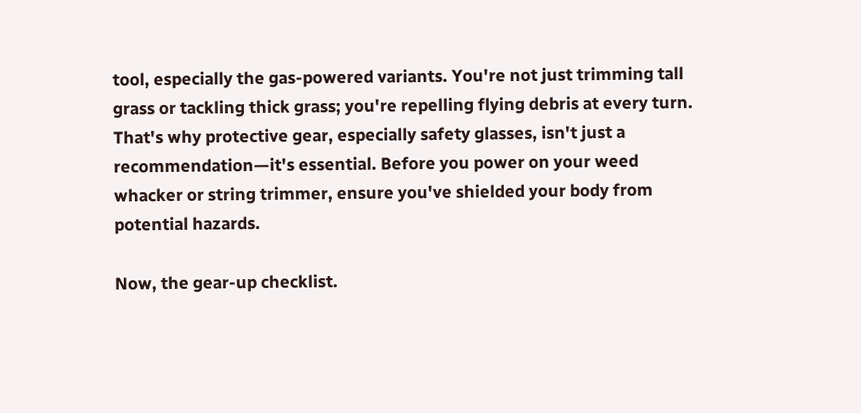tool, especially the gas-powered variants. You're not just trimming tall grass or tackling thick grass; you're repelling flying debris at every turn. That's why protective gear, especially safety glasses, isn't just a recommendation—it's essential. Before you power on your weed whacker or string trimmer, ensure you've shielded your body from potential hazards.

Now, the gear-up checklist.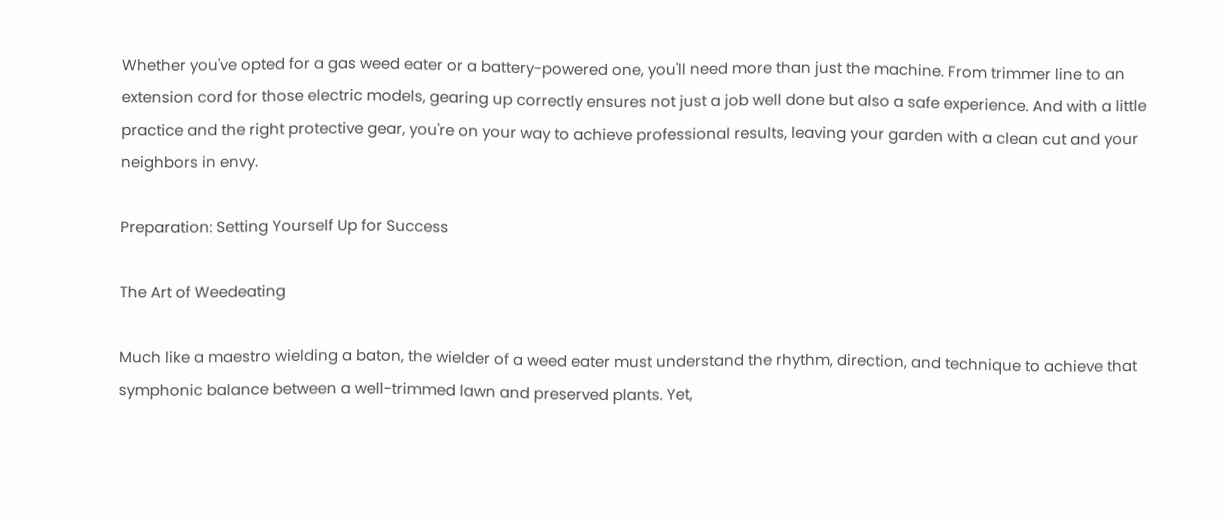Whether you've opted for a gas weed eater or a battery-powered one, you'll need more than just the machine. From trimmer line to an extension cord for those electric models, gearing up correctly ensures not just a job well done but also a safe experience. And with a little practice and the right protective gear, you're on your way to achieve professional results, leaving your garden with a clean cut and your neighbors in envy.

Preparation: Setting Yourself Up for Success

The Art of Weedeating

Much like a maestro wielding a baton, the wielder of a weed eater must understand the rhythm, direction, and technique to achieve that symphonic balance between a well-trimmed lawn and preserved plants. Yet,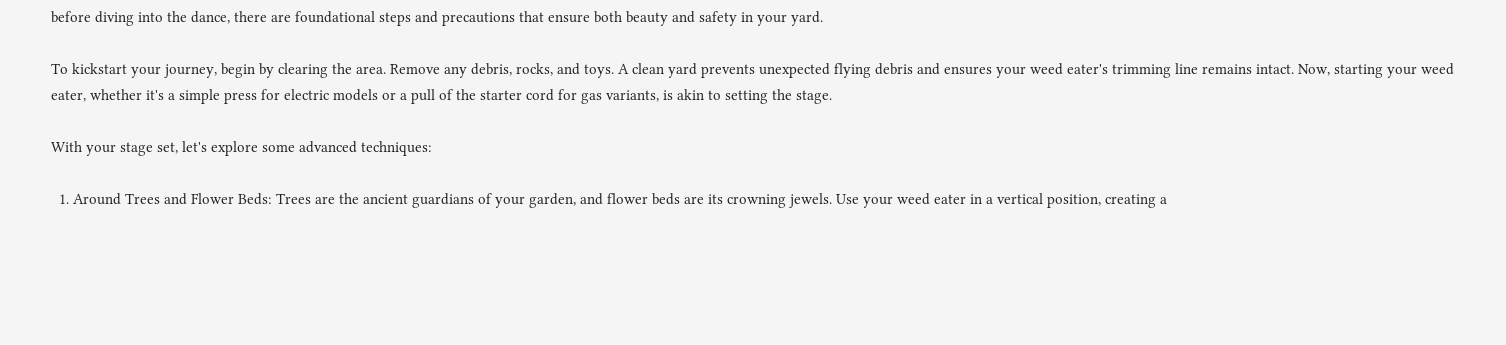before diving into the dance, there are foundational steps and precautions that ensure both beauty and safety in your yard.

To kickstart your journey, begin by clearing the area. Remove any debris, rocks, and toys. A clean yard prevents unexpected flying debris and ensures your weed eater's trimming line remains intact. Now, starting your weed eater, whether it's a simple press for electric models or a pull of the starter cord for gas variants, is akin to setting the stage.

With your stage set, let's explore some advanced techniques:

  1. Around Trees and Flower Beds: Trees are the ancient guardians of your garden, and flower beds are its crowning jewels. Use your weed eater in a vertical position, creating a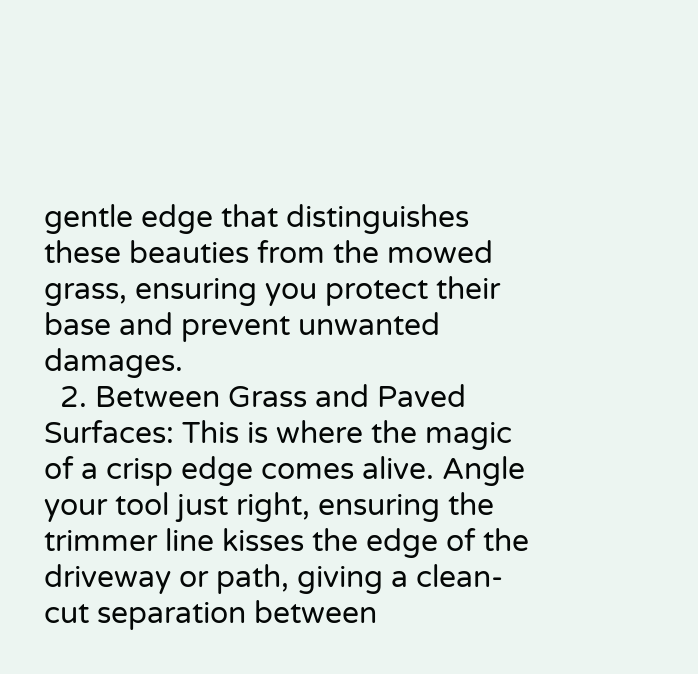gentle edge that distinguishes these beauties from the mowed grass, ensuring you protect their base and prevent unwanted damages.
  2. Between Grass and Paved Surfaces: This is where the magic of a crisp edge comes alive. Angle your tool just right, ensuring the trimmer line kisses the edge of the driveway or path, giving a clean-cut separation between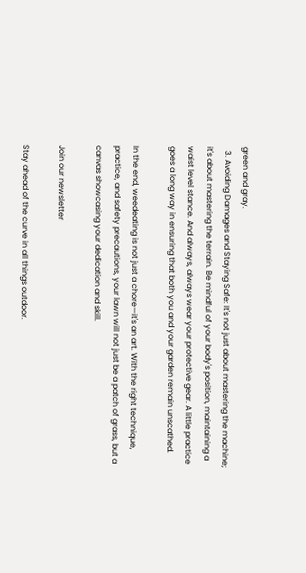green and gray.
  3. Avoiding Damages and Staying Safe: It's not just about mastering the machine; it's about mastering the terrain. Be mindful of your body's position, maintaining a waist level stance. And always, always wear your protective gear. A little practice goes a long way in ensuring that both you and your garden remain unscathed.

In the end, weedeating is not just a chore—it's an art. With the right technique, practice, and safety precautions, your lawn will not just be a patch of grass, but a canvas showcasing your dedication and skill.

Join our newsletter

Stay ahead of the curve in all things outdoor.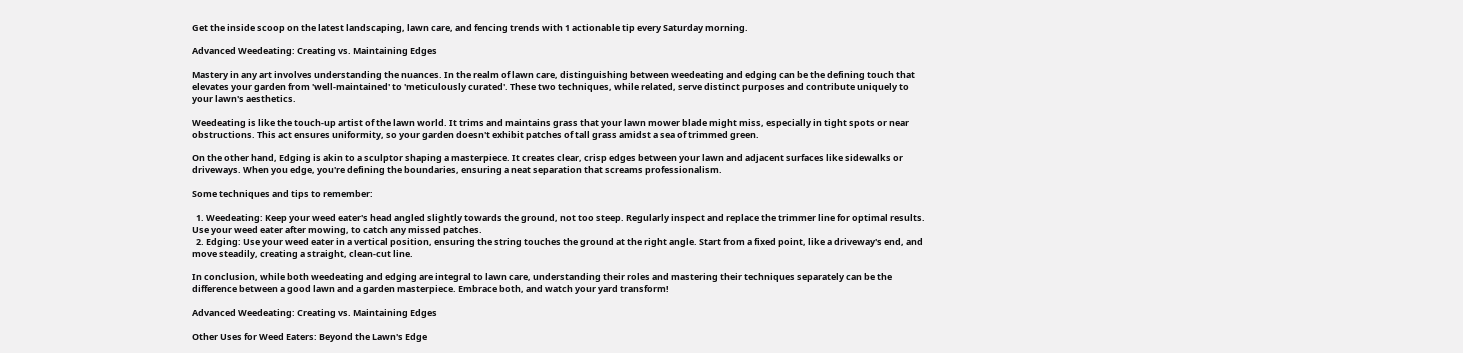Get the inside scoop on the latest landscaping, lawn care, and fencing trends with 1 actionable tip every Saturday morning.

Advanced Weedeating: Creating vs. Maintaining Edges

Mastery in any art involves understanding the nuances. In the realm of lawn care, distinguishing between weedeating and edging can be the defining touch that elevates your garden from 'well-maintained' to 'meticulously curated'. These two techniques, while related, serve distinct purposes and contribute uniquely to your lawn's aesthetics.

Weedeating is like the touch-up artist of the lawn world. It trims and maintains grass that your lawn mower blade might miss, especially in tight spots or near obstructions. This act ensures uniformity, so your garden doesn't exhibit patches of tall grass amidst a sea of trimmed green.

On the other hand, Edging is akin to a sculptor shaping a masterpiece. It creates clear, crisp edges between your lawn and adjacent surfaces like sidewalks or driveways. When you edge, you're defining the boundaries, ensuring a neat separation that screams professionalism.

Some techniques and tips to remember:

  1. Weedeating: Keep your weed eater's head angled slightly towards the ground, not too steep. Regularly inspect and replace the trimmer line for optimal results. Use your weed eater after mowing, to catch any missed patches.
  2. Edging: Use your weed eater in a vertical position, ensuring the string touches the ground at the right angle. Start from a fixed point, like a driveway's end, and move steadily, creating a straight, clean-cut line.

In conclusion, while both weedeating and edging are integral to lawn care, understanding their roles and mastering their techniques separately can be the difference between a good lawn and a garden masterpiece. Embrace both, and watch your yard transform!

Advanced Weedeating: Creating vs. Maintaining Edges

Other Uses for Weed Eaters: Beyond the Lawn's Edge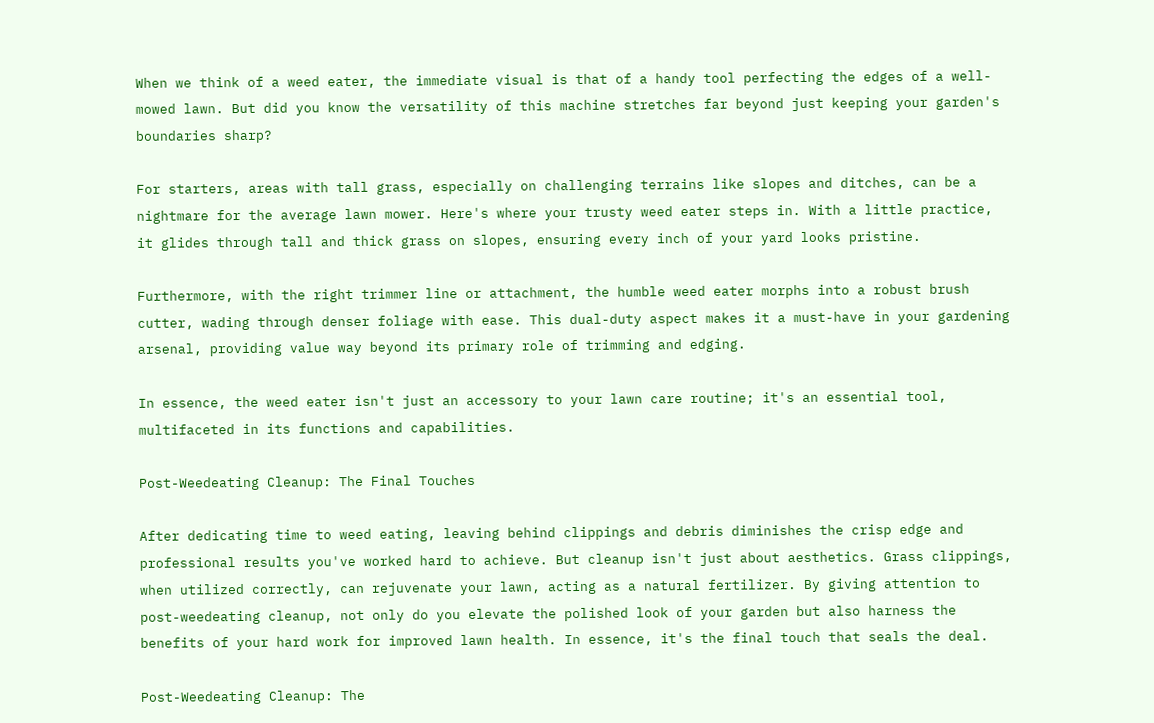When we think of a weed eater, the immediate visual is that of a handy tool perfecting the edges of a well-mowed lawn. But did you know the versatility of this machine stretches far beyond just keeping your garden's boundaries sharp?

For starters, areas with tall grass, especially on challenging terrains like slopes and ditches, can be a nightmare for the average lawn mower. Here's where your trusty weed eater steps in. With a little practice, it glides through tall and thick grass on slopes, ensuring every inch of your yard looks pristine.

Furthermore, with the right trimmer line or attachment, the humble weed eater morphs into a robust brush cutter, wading through denser foliage with ease. This dual-duty aspect makes it a must-have in your gardening arsenal, providing value way beyond its primary role of trimming and edging.

In essence, the weed eater isn't just an accessory to your lawn care routine; it's an essential tool, multifaceted in its functions and capabilities.

Post-Weedeating Cleanup: The Final Touches

After dedicating time to weed eating, leaving behind clippings and debris diminishes the crisp edge and professional results you've worked hard to achieve. But cleanup isn't just about aesthetics. Grass clippings, when utilized correctly, can rejuvenate your lawn, acting as a natural fertilizer. By giving attention to post-weedeating cleanup, not only do you elevate the polished look of your garden but also harness the benefits of your hard work for improved lawn health. In essence, it's the final touch that seals the deal.

Post-Weedeating Cleanup: The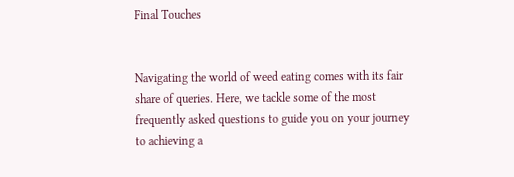Final Touches


Navigating the world of weed eating comes with its fair share of queries. Here, we tackle some of the most frequently asked questions to guide you on your journey to achieving a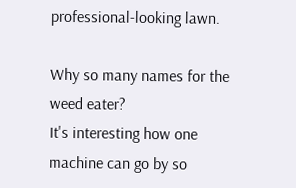professional-looking lawn.

Why so many names for the weed eater?
It's interesting how one machine can go by so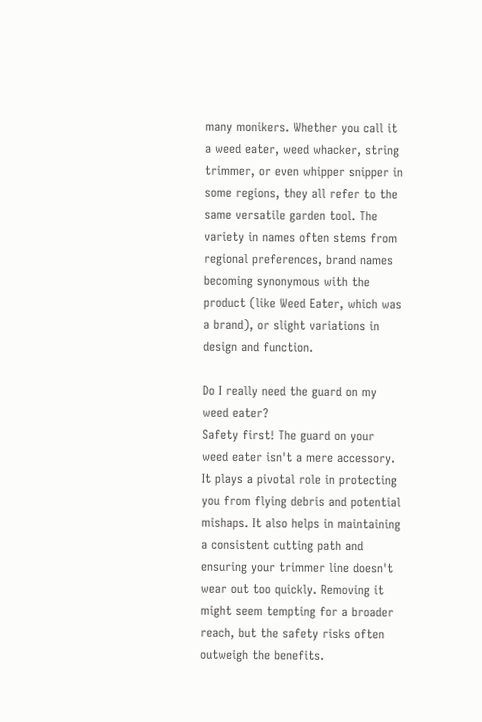many monikers. Whether you call it a weed eater, weed whacker, string trimmer, or even whipper snipper in some regions, they all refer to the same versatile garden tool. The variety in names often stems from regional preferences, brand names becoming synonymous with the product (like Weed Eater, which was a brand), or slight variations in design and function.

Do I really need the guard on my weed eater?
Safety first! The guard on your weed eater isn't a mere accessory. It plays a pivotal role in protecting you from flying debris and potential mishaps. It also helps in maintaining a consistent cutting path and ensuring your trimmer line doesn't wear out too quickly. Removing it might seem tempting for a broader reach, but the safety risks often outweigh the benefits.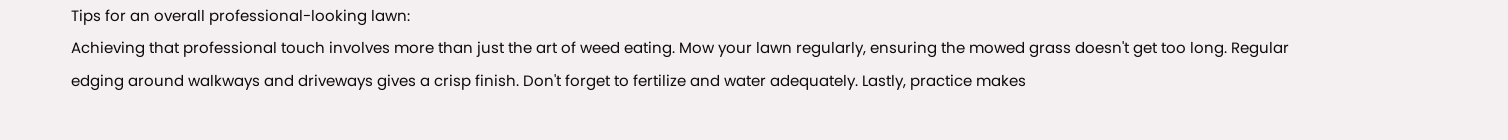Tips for an overall professional-looking lawn:
Achieving that professional touch involves more than just the art of weed eating. Mow your lawn regularly, ensuring the mowed grass doesn't get too long. Regular edging around walkways and driveways gives a crisp finish. Don't forget to fertilize and water adequately. Lastly, practice makes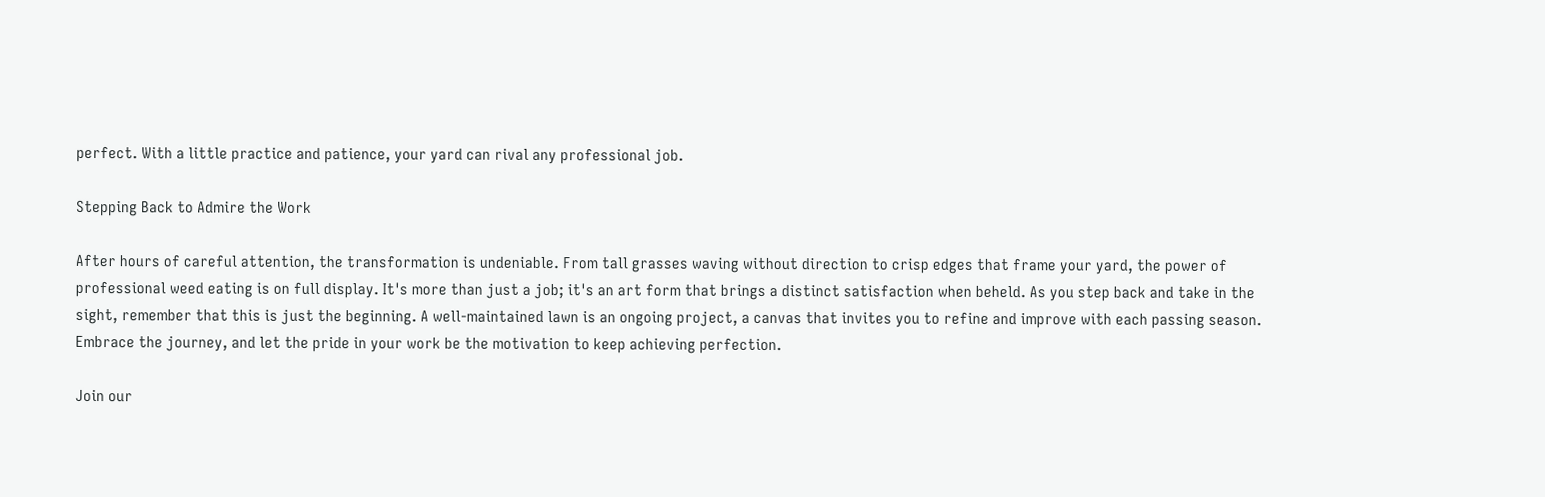perfect. With a little practice and patience, your yard can rival any professional job.

Stepping Back to Admire the Work

After hours of careful attention, the transformation is undeniable. From tall grasses waving without direction to crisp edges that frame your yard, the power of professional weed eating is on full display. It's more than just a job; it's an art form that brings a distinct satisfaction when beheld. As you step back and take in the sight, remember that this is just the beginning. A well-maintained lawn is an ongoing project, a canvas that invites you to refine and improve with each passing season. Embrace the journey, and let the pride in your work be the motivation to keep achieving perfection.

Join our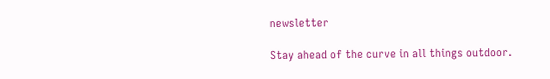newsletter

Stay ahead of the curve in all things outdoor.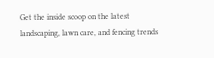Get the inside scoop on the latest landscaping, lawn care, and fencing trends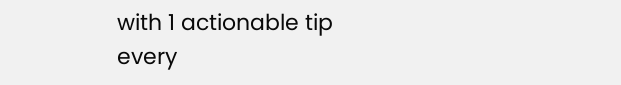with 1 actionable tip every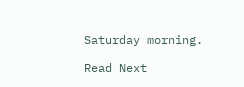Saturday morning.

Read Next